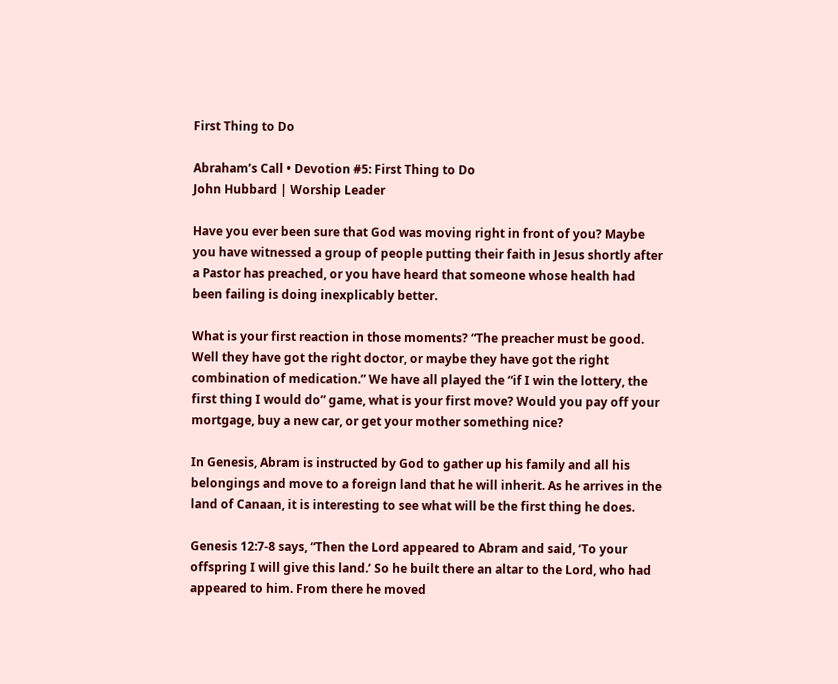First Thing to Do

Abraham’s Call • Devotion #5: First Thing to Do
John Hubbard | Worship Leader

Have you ever been sure that God was moving right in front of you? Maybe you have witnessed a group of people putting their faith in Jesus shortly after a Pastor has preached, or you have heard that someone whose health had been failing is doing inexplicably better.

What is your first reaction in those moments? “The preacher must be good. Well they have got the right doctor, or maybe they have got the right combination of medication.” We have all played the “if I win the lottery, the first thing I would do” game, what is your first move? Would you pay off your mortgage, buy a new car, or get your mother something nice?

In Genesis, Abram is instructed by God to gather up his family and all his belongings and move to a foreign land that he will inherit. As he arrives in the land of Canaan, it is interesting to see what will be the first thing he does.

Genesis 12:7-8 says, “Then the Lord appeared to Abram and said, ‘To your offspring I will give this land.’ So he built there an altar to the Lord, who had appeared to him. From there he moved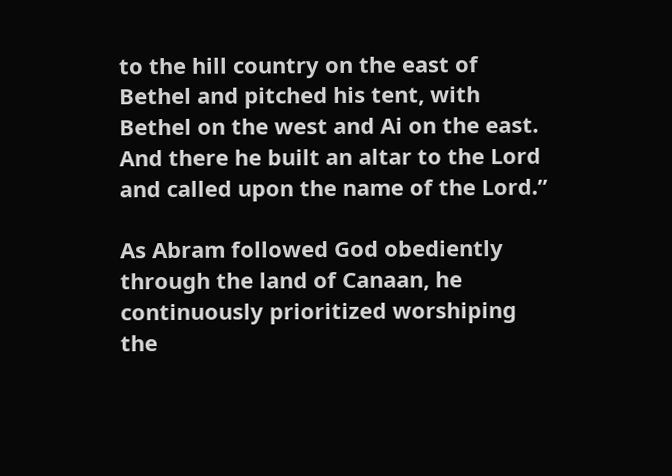to the hill country on the east of Bethel and pitched his tent, with Bethel on the west and Ai on the east. And there he built an altar to the Lord and called upon the name of the Lord.”

As Abram followed God obediently through the land of Canaan, he continuously prioritized worshiping the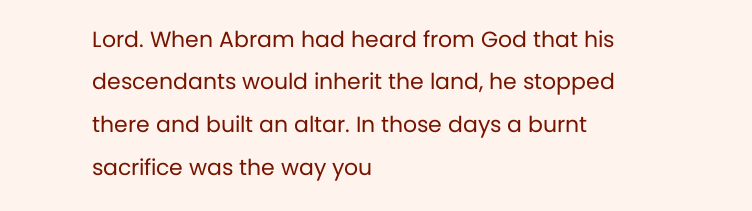Lord. When Abram had heard from God that his descendants would inherit the land, he stopped there and built an altar. In those days a burnt sacrifice was the way you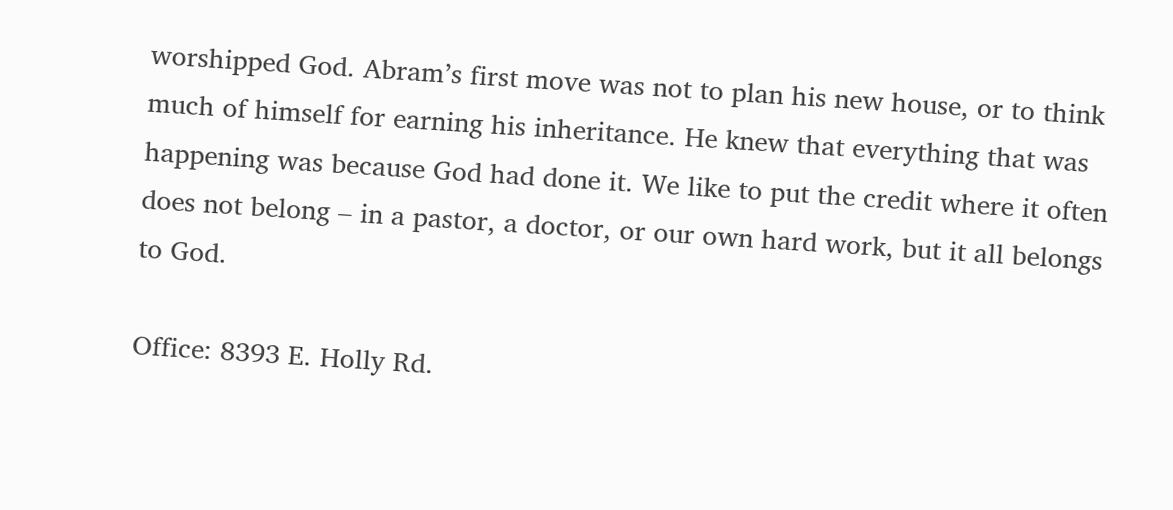worshipped God. Abram’s first move was not to plan his new house, or to think much of himself for earning his inheritance. He knew that everything that was happening was because God had done it. We like to put the credit where it often does not belong – in a pastor, a doctor, or our own hard work, but it all belongs to God.

Office: 8393 E. Holly Rd.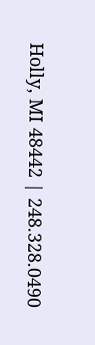Holly, MI 48442 | 248.328.0490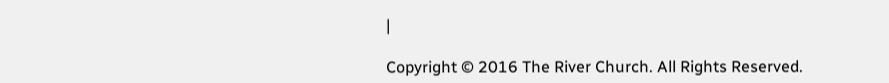|

Copyright © 2016 The River Church. All Rights Reserved.